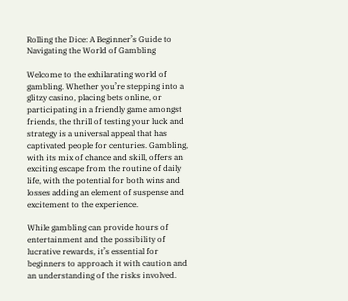Rolling the Dice: A Beginner’s Guide to Navigating the World of Gambling

Welcome to the exhilarating world of gambling. Whether you’re stepping into a glitzy casino, placing bets online, or participating in a friendly game amongst friends, the thrill of testing your luck and strategy is a universal appeal that has captivated people for centuries. Gambling, with its mix of chance and skill, offers an exciting escape from the routine of daily life, with the potential for both wins and losses adding an element of suspense and excitement to the experience.

While gambling can provide hours of entertainment and the possibility of lucrative rewards, it’s essential for beginners to approach it with caution and an understanding of the risks involved.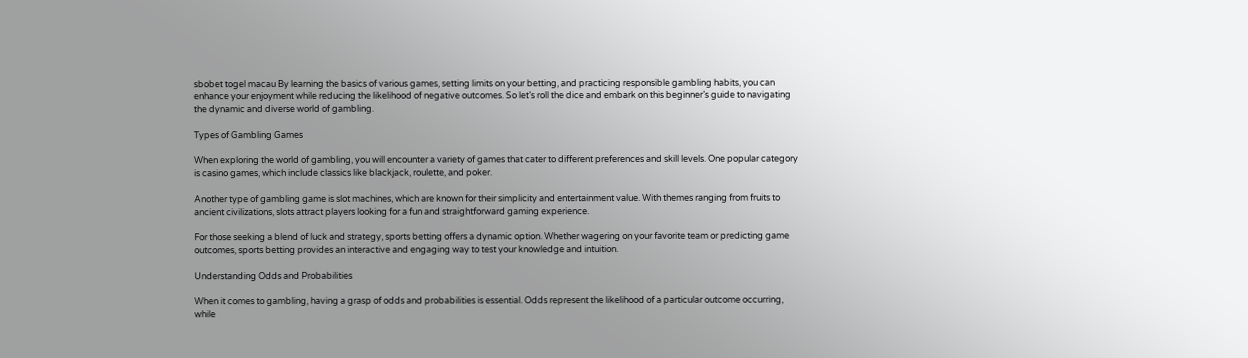sbobet togel macau By learning the basics of various games, setting limits on your betting, and practicing responsible gambling habits, you can enhance your enjoyment while reducing the likelihood of negative outcomes. So let’s roll the dice and embark on this beginner’s guide to navigating the dynamic and diverse world of gambling.

Types of Gambling Games

When exploring the world of gambling, you will encounter a variety of games that cater to different preferences and skill levels. One popular category is casino games, which include classics like blackjack, roulette, and poker.

Another type of gambling game is slot machines, which are known for their simplicity and entertainment value. With themes ranging from fruits to ancient civilizations, slots attract players looking for a fun and straightforward gaming experience.

For those seeking a blend of luck and strategy, sports betting offers a dynamic option. Whether wagering on your favorite team or predicting game outcomes, sports betting provides an interactive and engaging way to test your knowledge and intuition.

Understanding Odds and Probabilities

When it comes to gambling, having a grasp of odds and probabilities is essential. Odds represent the likelihood of a particular outcome occurring, while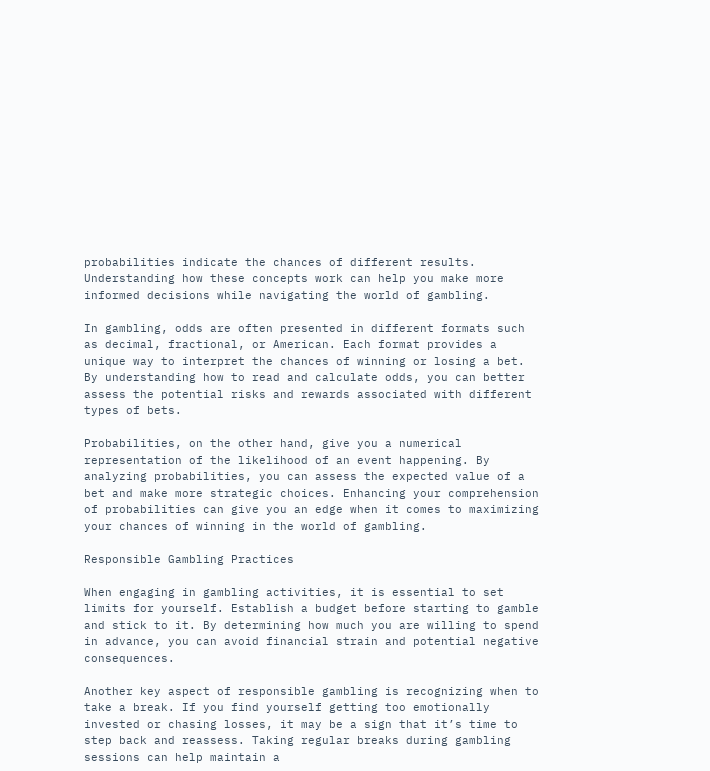probabilities indicate the chances of different results. Understanding how these concepts work can help you make more informed decisions while navigating the world of gambling.

In gambling, odds are often presented in different formats such as decimal, fractional, or American. Each format provides a unique way to interpret the chances of winning or losing a bet. By understanding how to read and calculate odds, you can better assess the potential risks and rewards associated with different types of bets.

Probabilities, on the other hand, give you a numerical representation of the likelihood of an event happening. By analyzing probabilities, you can assess the expected value of a bet and make more strategic choices. Enhancing your comprehension of probabilities can give you an edge when it comes to maximizing your chances of winning in the world of gambling.

Responsible Gambling Practices

When engaging in gambling activities, it is essential to set limits for yourself. Establish a budget before starting to gamble and stick to it. By determining how much you are willing to spend in advance, you can avoid financial strain and potential negative consequences.

Another key aspect of responsible gambling is recognizing when to take a break. If you find yourself getting too emotionally invested or chasing losses, it may be a sign that it’s time to step back and reassess. Taking regular breaks during gambling sessions can help maintain a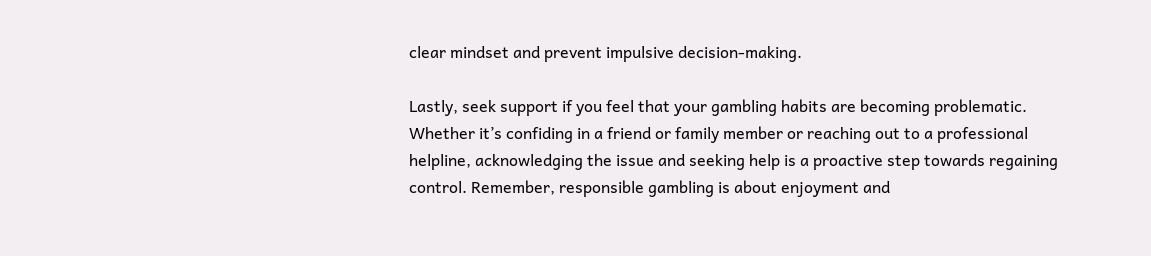clear mindset and prevent impulsive decision-making.

Lastly, seek support if you feel that your gambling habits are becoming problematic. Whether it’s confiding in a friend or family member or reaching out to a professional helpline, acknowledging the issue and seeking help is a proactive step towards regaining control. Remember, responsible gambling is about enjoyment and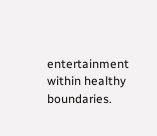entertainment within healthy boundaries.